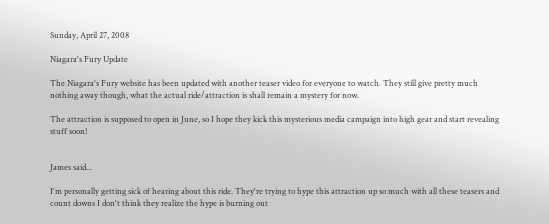Sunday, April 27, 2008

Niagara's Fury Update

The Niagara's Fury website has been updated with another teaser video for everyone to watch. They still give pretty much nothing away though, what the actual ride/attraction is shall remain a mystery for now.

The attraction is supposed to open in June, so I hope they kick this mysterious media campaign into high gear and start revealing stuff soon!


James said...

I'm personally getting sick of hearing about this ride. They're trying to hype this attraction up so much with all these teasers and count downs I don't think they realize the hype is burning out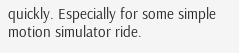quickly. Especially for some simple motion simulator ride.